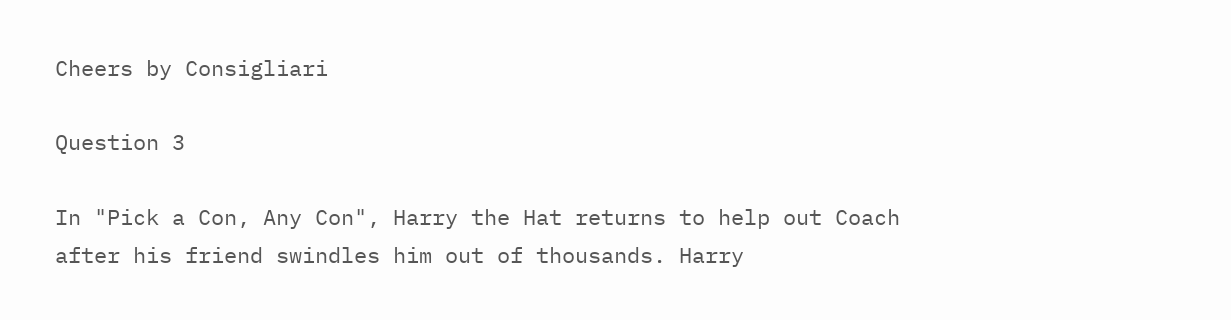Cheers by Consigliari

Question 3

In "Pick a Con, Any Con", Harry the Hat returns to help out Coach after his friend swindles him out of thousands. Harry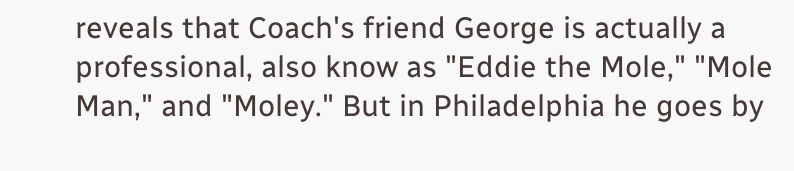reveals that Coach's friend George is actually a professional, also know as "Eddie the Mole," "Mole Man," and "Moley." But in Philadelphia he goes by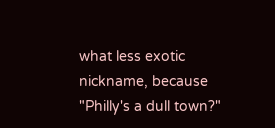what less exotic nickname, because "Philly's a dull town?"